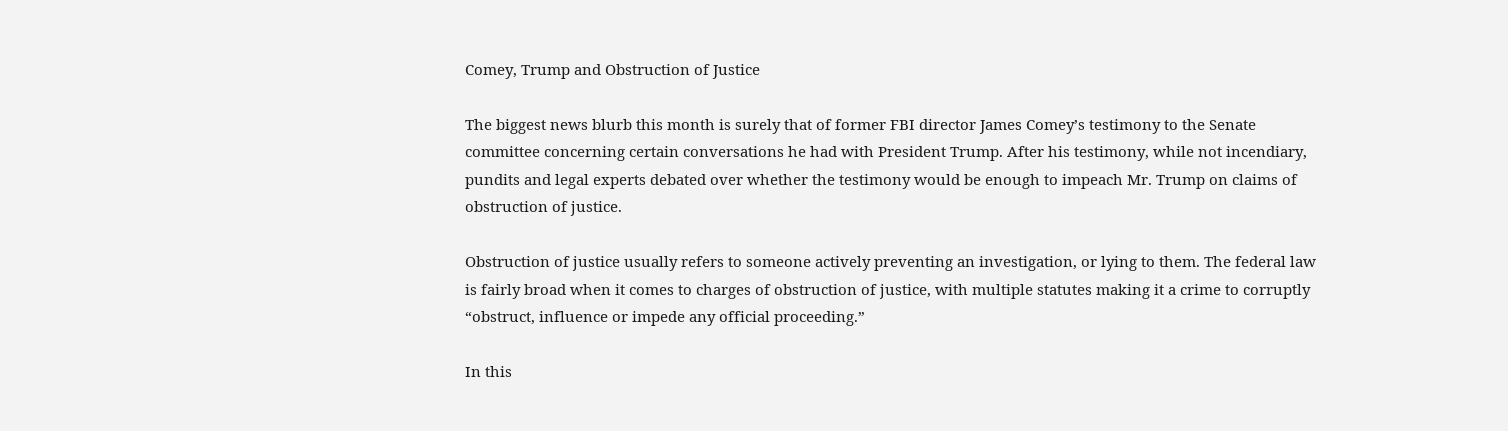Comey, Trump and Obstruction of Justice

The biggest news blurb this month is surely that of former FBI director James Comey’s testimony to the Senate committee concerning certain conversations he had with President Trump. After his testimony, while not incendiary, pundits and legal experts debated over whether the testimony would be enough to impeach Mr. Trump on claims of obstruction of justice.

Obstruction of justice usually refers to someone actively preventing an investigation, or lying to them. The federal law is fairly broad when it comes to charges of obstruction of justice, with multiple statutes making it a crime to corruptly “obstruct, influence or impede any official proceeding.”

In this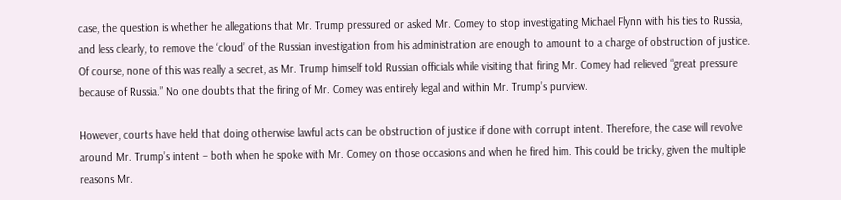case, the question is whether he allegations that Mr. Trump pressured or asked Mr. Comey to stop investigating Michael Flynn with his ties to Russia, and less clearly, to remove the ‘cloud’ of the Russian investigation from his administration are enough to amount to a charge of obstruction of justice. Of course, none of this was really a secret, as Mr. Trump himself told Russian officials while visiting that firing Mr. Comey had relieved “great pressure because of Russia.” No one doubts that the firing of Mr. Comey was entirely legal and within Mr. Trump’s purview.

However, courts have held that doing otherwise lawful acts can be obstruction of justice if done with corrupt intent. Therefore, the case will revolve around Mr. Trump’s intent – both when he spoke with Mr. Comey on those occasions and when he fired him. This could be tricky, given the multiple reasons Mr.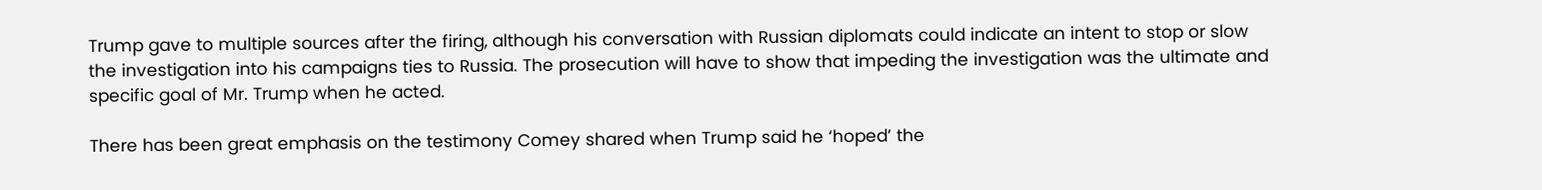Trump gave to multiple sources after the firing, although his conversation with Russian diplomats could indicate an intent to stop or slow the investigation into his campaigns ties to Russia. The prosecution will have to show that impeding the investigation was the ultimate and specific goal of Mr. Trump when he acted.

There has been great emphasis on the testimony Comey shared when Trump said he ‘hoped’ the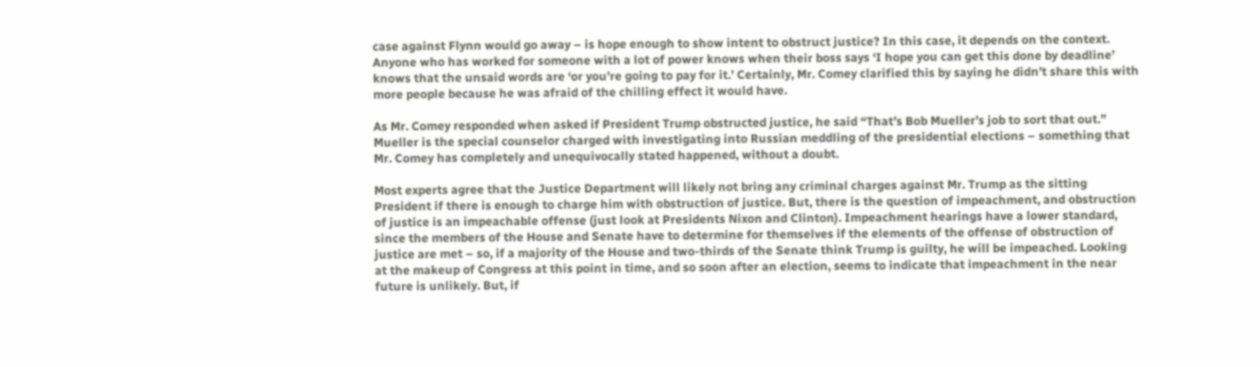case against Flynn would go away – is hope enough to show intent to obstruct justice? In this case, it depends on the context. Anyone who has worked for someone with a lot of power knows when their boss says ‘I hope you can get this done by deadline’ knows that the unsaid words are ‘or you’re going to pay for it.’ Certainly, Mr. Comey clarified this by saying he didn’t share this with more people because he was afraid of the chilling effect it would have.

As Mr. Comey responded when asked if President Trump obstructed justice, he said “That’s Bob Mueller’s job to sort that out.” Mueller is the special counselor charged with investigating into Russian meddling of the presidential elections – something that Mr. Comey has completely and unequivocally stated happened, without a doubt.

Most experts agree that the Justice Department will likely not bring any criminal charges against Mr. Trump as the sitting President if there is enough to charge him with obstruction of justice. But, there is the question of impeachment, and obstruction of justice is an impeachable offense (just look at Presidents Nixon and Clinton). Impeachment hearings have a lower standard, since the members of the House and Senate have to determine for themselves if the elements of the offense of obstruction of justice are met – so, if a majority of the House and two-thirds of the Senate think Trump is guilty, he will be impeached. Looking at the makeup of Congress at this point in time, and so soon after an election, seems to indicate that impeachment in the near future is unlikely. But, if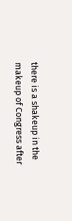there is a shakeup in the makeup of Congress after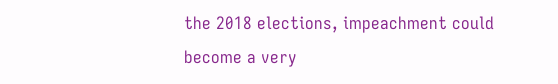the 2018 elections, impeachment could become a very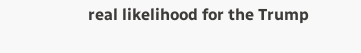real likelihood for the Trump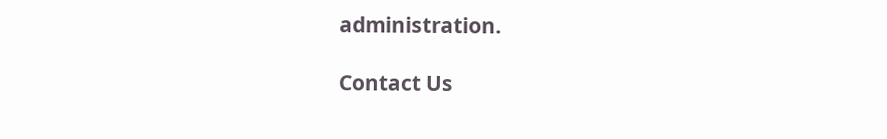administration.

Contact Us